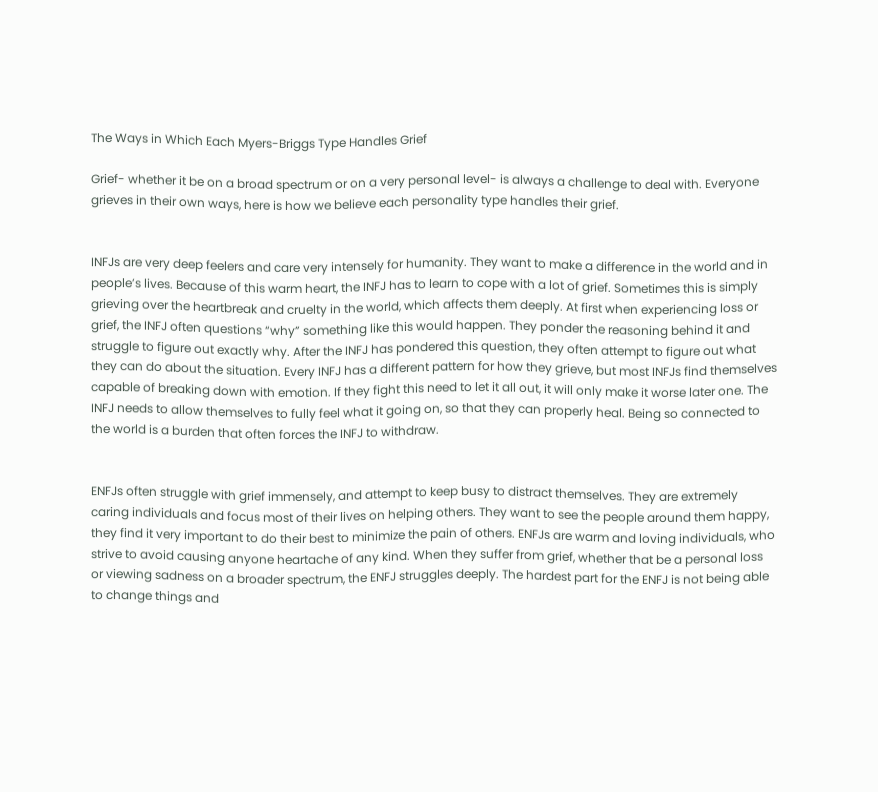The Ways in Which Each Myers-Briggs Type Handles Grief

Grief- whether it be on a broad spectrum or on a very personal level- is always a challenge to deal with. Everyone grieves in their own ways, here is how we believe each personality type handles their grief.


INFJs are very deep feelers and care very intensely for humanity. They want to make a difference in the world and in people’s lives. Because of this warm heart, the INFJ has to learn to cope with a lot of grief. Sometimes this is simply grieving over the heartbreak and cruelty in the world, which affects them deeply. At first when experiencing loss or grief, the INFJ often questions “why” something like this would happen. They ponder the reasoning behind it and struggle to figure out exactly why. After the INFJ has pondered this question, they often attempt to figure out what they can do about the situation. Every INFJ has a different pattern for how they grieve, but most INFJs find themselves capable of breaking down with emotion. If they fight this need to let it all out, it will only make it worse later one. The INFJ needs to allow themselves to fully feel what it going on, so that they can properly heal. Being so connected to the world is a burden that often forces the INFJ to withdraw.


ENFJs often struggle with grief immensely, and attempt to keep busy to distract themselves. They are extremely caring individuals and focus most of their lives on helping others. They want to see the people around them happy, they find it very important to do their best to minimize the pain of others. ENFJs are warm and loving individuals, who strive to avoid causing anyone heartache of any kind. When they suffer from grief, whether that be a personal loss or viewing sadness on a broader spectrum, the ENFJ struggles deeply. The hardest part for the ENFJ is not being able to change things and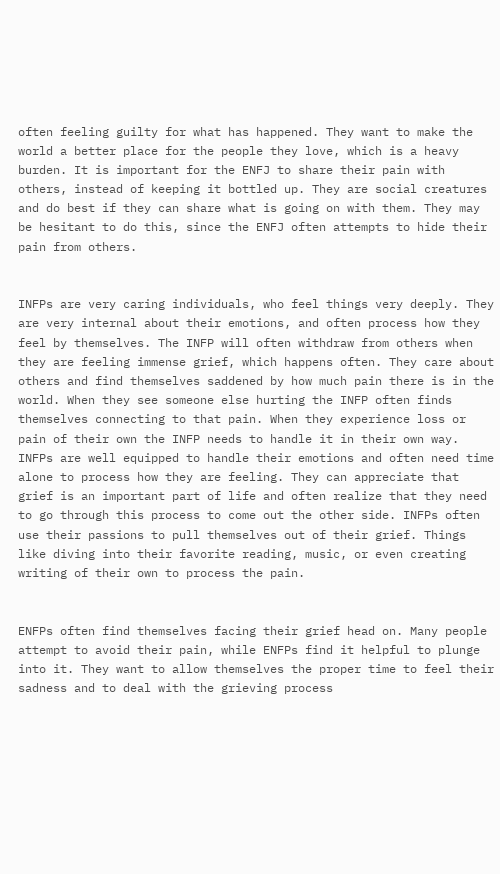often feeling guilty for what has happened. They want to make the world a better place for the people they love, which is a heavy burden. It is important for the ENFJ to share their pain with others, instead of keeping it bottled up. They are social creatures and do best if they can share what is going on with them. They may be hesitant to do this, since the ENFJ often attempts to hide their pain from others.


INFPs are very caring individuals, who feel things very deeply. They are very internal about their emotions, and often process how they feel by themselves. The INFP will often withdraw from others when they are feeling immense grief, which happens often. They care about others and find themselves saddened by how much pain there is in the world. When they see someone else hurting the INFP often finds themselves connecting to that pain. When they experience loss or pain of their own the INFP needs to handle it in their own way. INFPs are well equipped to handle their emotions and often need time alone to process how they are feeling. They can appreciate that grief is an important part of life and often realize that they need to go through this process to come out the other side. INFPs often use their passions to pull themselves out of their grief. Things like diving into their favorite reading, music, or even creating writing of their own to process the pain.


ENFPs often find themselves facing their grief head on. Many people attempt to avoid their pain, while ENFPs find it helpful to plunge into it. They want to allow themselves the proper time to feel their sadness and to deal with the grieving process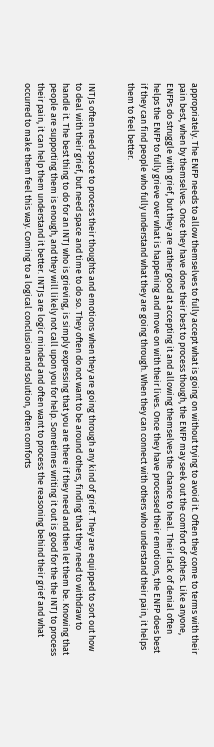appropriately. The ENFP needs to allow themselves to fully accept what is going on without trying to avoid it. Often they come to terms with their pain best, when by themselves. Once they have done their best to process though, the ENFP may seek out the comfort of others. Like anyone, ENFPs do struggle with grief, but they are rather good at accepting it and allowing themselves the chance to heal. Their lack of denial often helps the ENFP to fully grieve over what is happening and move on with their lives. Once they have processed their emotions, the ENFP does best if they can find people who fully understand what they are going through. When they can connect with others who understand their pain, it helps them to feel better.


INTJs often need space to process their thoughts and emotions when they are going through any kind of grief. They are equipped to sort out how to deal with their grief, but need space and time to do so. They often do not want to be around others, finding that they need to withdraw to handle it. The best thing to do for an INTJ who is grieving, is simply expressing that you are there if they need and then let them be. Knowing that people are supporting them is enough, and they will likely not call upon you for help. Sometimes writing it out is good for the the INTJ to process their pain, it can help them understand it better. INTJs are logic minded and often want to process the reasoning behind their grief and what occurred to make them feel this way. Coming to a logical conclusion and solution, often comforts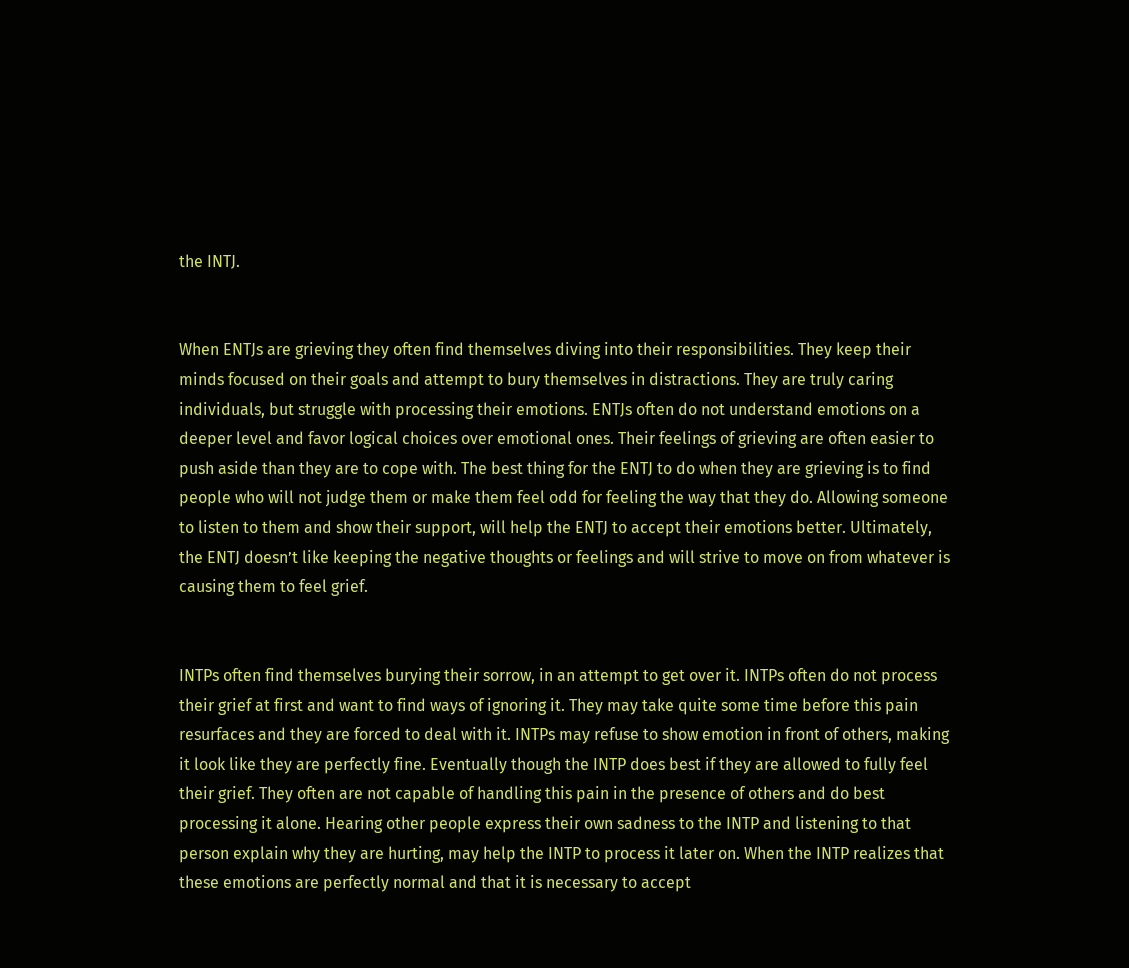the INTJ.


When ENTJs are grieving they often find themselves diving into their responsibilities. They keep their minds focused on their goals and attempt to bury themselves in distractions. They are truly caring individuals, but struggle with processing their emotions. ENTJs often do not understand emotions on a deeper level and favor logical choices over emotional ones. Their feelings of grieving are often easier to push aside than they are to cope with. The best thing for the ENTJ to do when they are grieving is to find people who will not judge them or make them feel odd for feeling the way that they do. Allowing someone to listen to them and show their support, will help the ENTJ to accept their emotions better. Ultimately, the ENTJ doesn’t like keeping the negative thoughts or feelings and will strive to move on from whatever is causing them to feel grief.


INTPs often find themselves burying their sorrow, in an attempt to get over it. INTPs often do not process their grief at first and want to find ways of ignoring it. They may take quite some time before this pain resurfaces and they are forced to deal with it. INTPs may refuse to show emotion in front of others, making it look like they are perfectly fine. Eventually though the INTP does best if they are allowed to fully feel their grief. They often are not capable of handling this pain in the presence of others and do best processing it alone. Hearing other people express their own sadness to the INTP and listening to that person explain why they are hurting, may help the INTP to process it later on. When the INTP realizes that these emotions are perfectly normal and that it is necessary to accept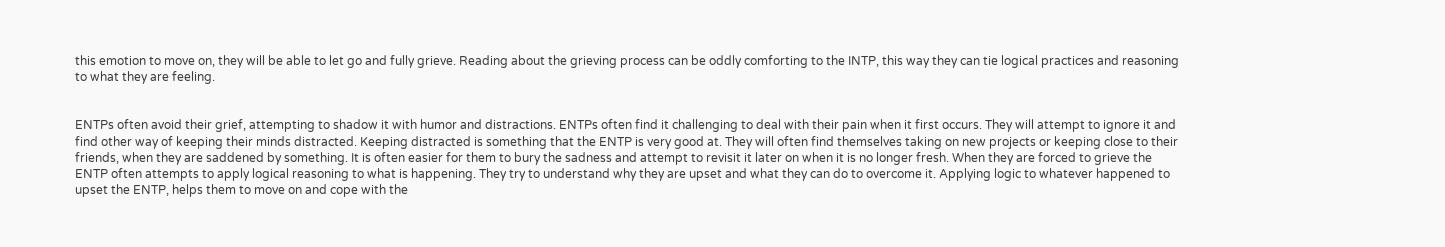this emotion to move on, they will be able to let go and fully grieve. Reading about the grieving process can be oddly comforting to the INTP, this way they can tie logical practices and reasoning to what they are feeling.


ENTPs often avoid their grief, attempting to shadow it with humor and distractions. ENTPs often find it challenging to deal with their pain when it first occurs. They will attempt to ignore it and find other way of keeping their minds distracted. Keeping distracted is something that the ENTP is very good at. They will often find themselves taking on new projects or keeping close to their friends, when they are saddened by something. It is often easier for them to bury the sadness and attempt to revisit it later on when it is no longer fresh. When they are forced to grieve the ENTP often attempts to apply logical reasoning to what is happening. They try to understand why they are upset and what they can do to overcome it. Applying logic to whatever happened to upset the ENTP, helps them to move on and cope with the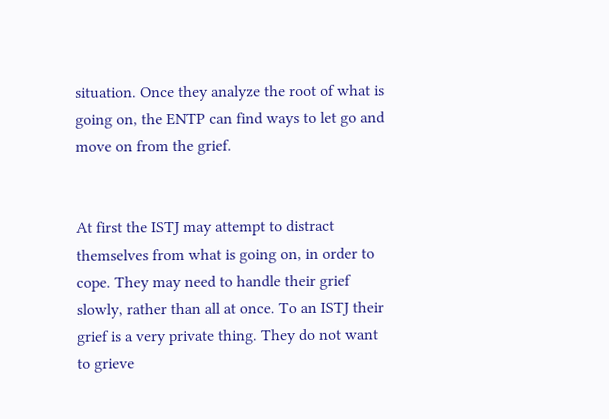situation. Once they analyze the root of what is going on, the ENTP can find ways to let go and move on from the grief.


At first the ISTJ may attempt to distract themselves from what is going on, in order to cope. They may need to handle their grief slowly, rather than all at once. To an ISTJ their grief is a very private thing. They do not want to grieve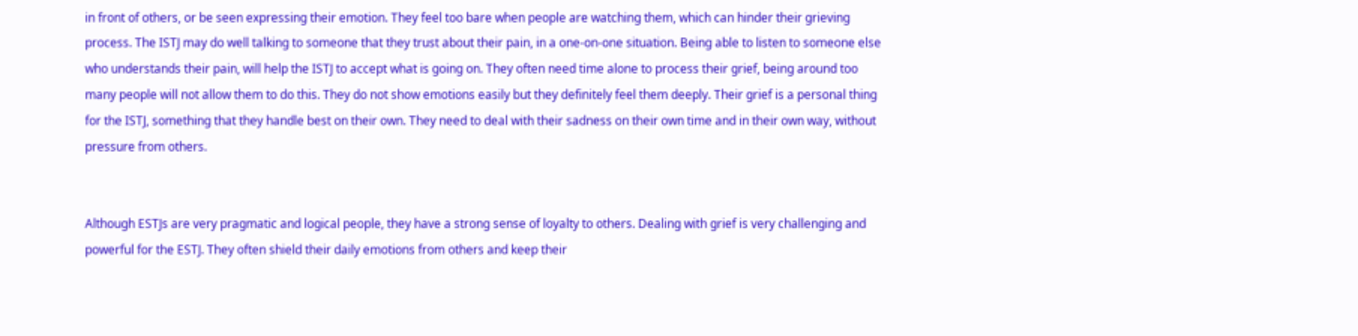in front of others, or be seen expressing their emotion. They feel too bare when people are watching them, which can hinder their grieving process. The ISTJ may do well talking to someone that they trust about their pain, in a one-on-one situation. Being able to listen to someone else who understands their pain, will help the ISTJ to accept what is going on. They often need time alone to process their grief, being around too many people will not allow them to do this. They do not show emotions easily but they definitely feel them deeply. Their grief is a personal thing for the ISTJ, something that they handle best on their own. They need to deal with their sadness on their own time and in their own way, without pressure from others.


Although ESTJs are very pragmatic and logical people, they have a strong sense of loyalty to others. Dealing with grief is very challenging and powerful for the ESTJ. They often shield their daily emotions from others and keep their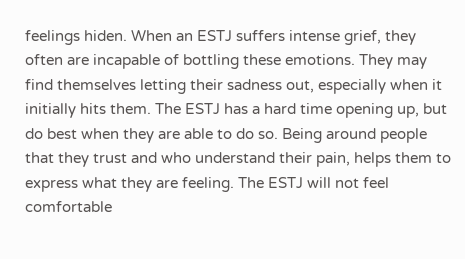feelings hiden. When an ESTJ suffers intense grief, they often are incapable of bottling these emotions. They may find themselves letting their sadness out, especially when it initially hits them. The ESTJ has a hard time opening up, but do best when they are able to do so. Being around people that they trust and who understand their pain, helps them to express what they are feeling. The ESTJ will not feel comfortable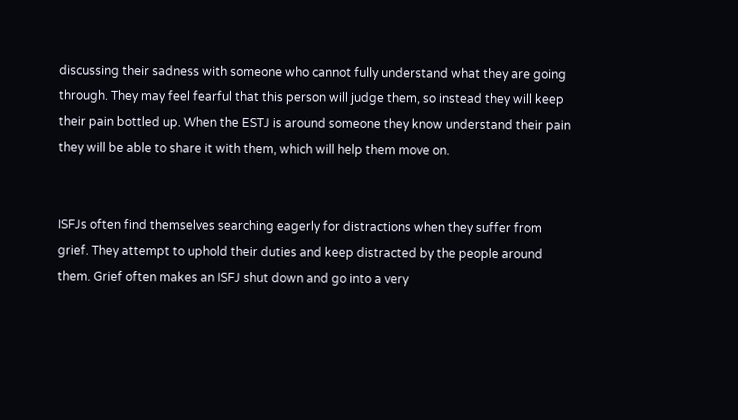discussing their sadness with someone who cannot fully understand what they are going through. They may feel fearful that this person will judge them, so instead they will keep their pain bottled up. When the ESTJ is around someone they know understand their pain they will be able to share it with them, which will help them move on.


ISFJs often find themselves searching eagerly for distractions when they suffer from grief. They attempt to uphold their duties and keep distracted by the people around them. Grief often makes an ISFJ shut down and go into a very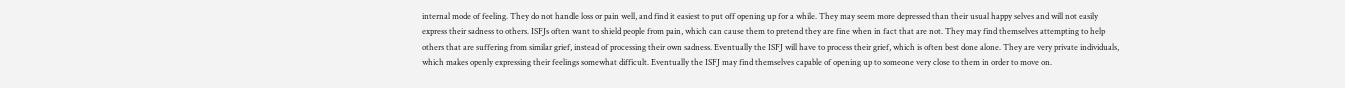internal mode of feeling. They do not handle loss or pain well, and find it easiest to put off opening up for a while. They may seem more depressed than their usual happy selves and will not easily express their sadness to others. ISFJs often want to shield people from pain, which can cause them to pretend they are fine when in fact that are not. They may find themselves attempting to help others that are suffering from similar grief, instead of processing their own sadness. Eventually the ISFJ will have to process their grief, which is often best done alone. They are very private individuals, which makes openly expressing their feelings somewhat difficult. Eventually the ISFJ may find themselves capable of opening up to someone very close to them in order to move on.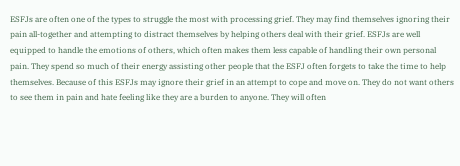ESFJs are often one of the types to struggle the most with processing grief. They may find themselves ignoring their pain all-together and attempting to distract themselves by helping others deal with their grief. ESFJs are well equipped to handle the emotions of others, which often makes them less capable of handling their own personal pain. They spend so much of their energy assisting other people that the ESFJ often forgets to take the time to help themselves. Because of this ESFJs may ignore their grief in an attempt to cope and move on. They do not want others to see them in pain and hate feeling like they are a burden to anyone. They will often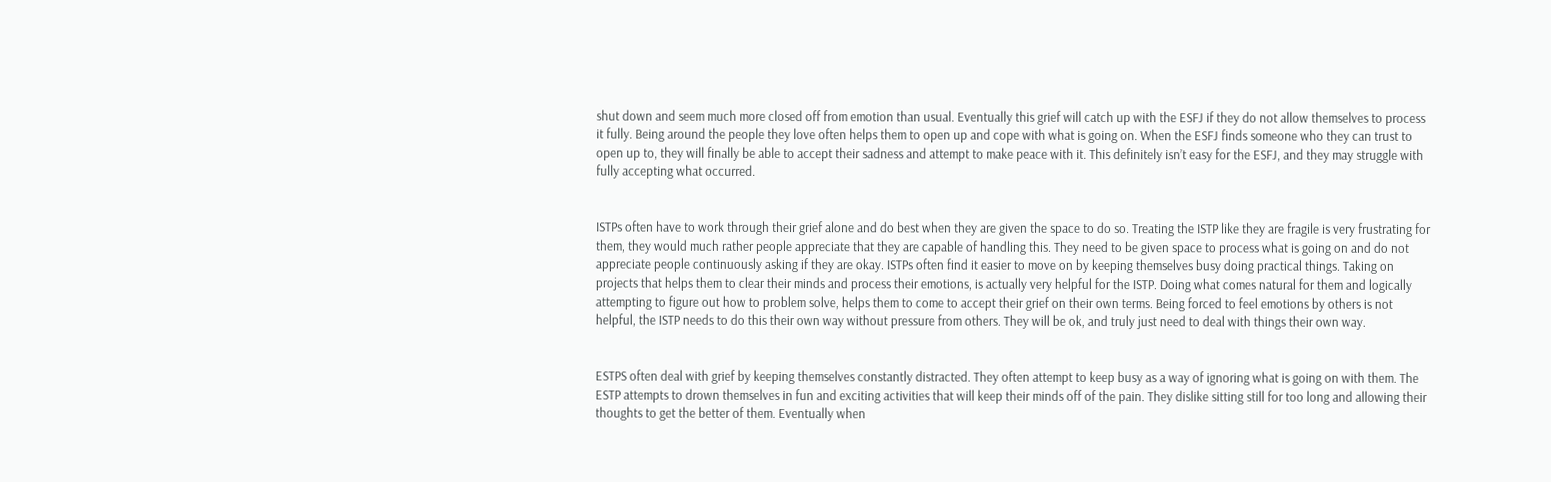shut down and seem much more closed off from emotion than usual. Eventually this grief will catch up with the ESFJ if they do not allow themselves to process it fully. Being around the people they love often helps them to open up and cope with what is going on. When the ESFJ finds someone who they can trust to open up to, they will finally be able to accept their sadness and attempt to make peace with it. This definitely isn’t easy for the ESFJ, and they may struggle with fully accepting what occurred.


ISTPs often have to work through their grief alone and do best when they are given the space to do so. Treating the ISTP like they are fragile is very frustrating for them, they would much rather people appreciate that they are capable of handling this. They need to be given space to process what is going on and do not appreciate people continuously asking if they are okay. ISTPs often find it easier to move on by keeping themselves busy doing practical things. Taking on projects that helps them to clear their minds and process their emotions, is actually very helpful for the ISTP. Doing what comes natural for them and logically attempting to figure out how to problem solve, helps them to come to accept their grief on their own terms. Being forced to feel emotions by others is not helpful, the ISTP needs to do this their own way without pressure from others. They will be ok, and truly just need to deal with things their own way.


ESTPS often deal with grief by keeping themselves constantly distracted. They often attempt to keep busy as a way of ignoring what is going on with them. The ESTP attempts to drown themselves in fun and exciting activities that will keep their minds off of the pain. They dislike sitting still for too long and allowing their thoughts to get the better of them. Eventually when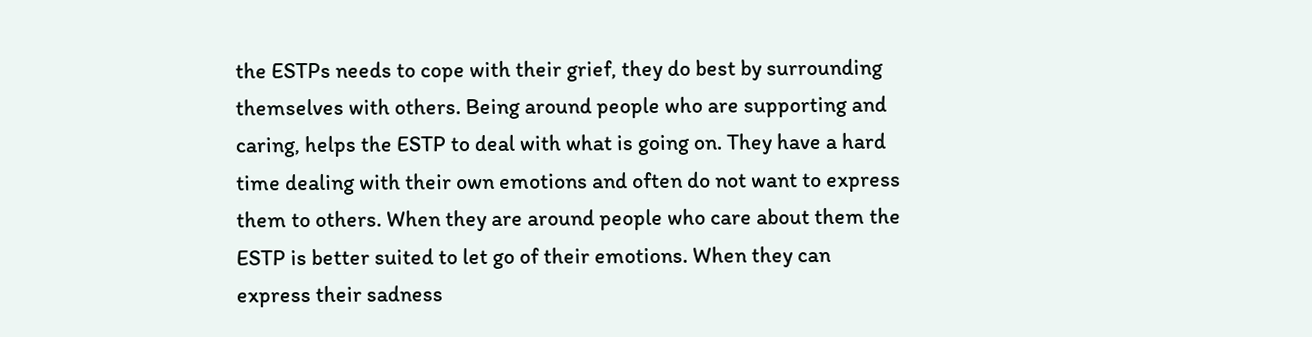the ESTPs needs to cope with their grief, they do best by surrounding themselves with others. Being around people who are supporting and caring, helps the ESTP to deal with what is going on. They have a hard time dealing with their own emotions and often do not want to express them to others. When they are around people who care about them the ESTP is better suited to let go of their emotions. When they can express their sadness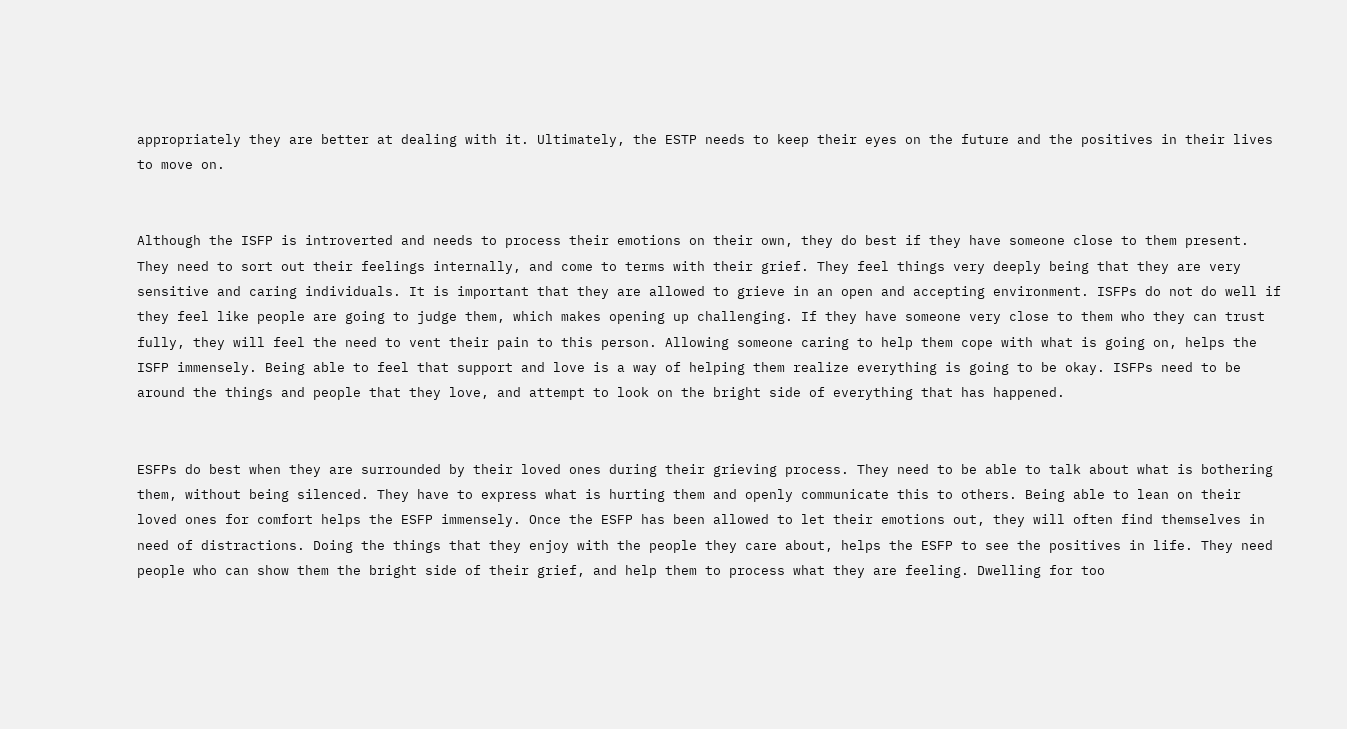appropriately they are better at dealing with it. Ultimately, the ESTP needs to keep their eyes on the future and the positives in their lives to move on.


Although the ISFP is introverted and needs to process their emotions on their own, they do best if they have someone close to them present. They need to sort out their feelings internally, and come to terms with their grief. They feel things very deeply being that they are very sensitive and caring individuals. It is important that they are allowed to grieve in an open and accepting environment. ISFPs do not do well if they feel like people are going to judge them, which makes opening up challenging. If they have someone very close to them who they can trust fully, they will feel the need to vent their pain to this person. Allowing someone caring to help them cope with what is going on, helps the ISFP immensely. Being able to feel that support and love is a way of helping them realize everything is going to be okay. ISFPs need to be around the things and people that they love, and attempt to look on the bright side of everything that has happened.


ESFPs do best when they are surrounded by their loved ones during their grieving process. They need to be able to talk about what is bothering them, without being silenced. They have to express what is hurting them and openly communicate this to others. Being able to lean on their loved ones for comfort helps the ESFP immensely. Once the ESFP has been allowed to let their emotions out, they will often find themselves in need of distractions. Doing the things that they enjoy with the people they care about, helps the ESFP to see the positives in life. They need people who can show them the bright side of their grief, and help them to process what they are feeling. Dwelling for too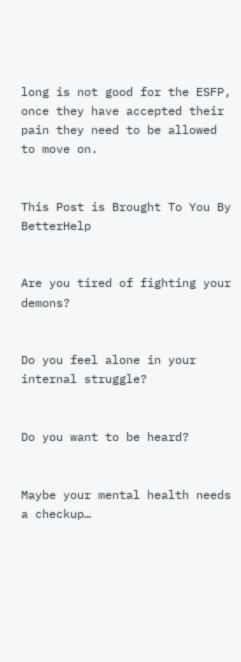long is not good for the ESFP, once they have accepted their pain they need to be allowed to move on.


This Post is Brought To You By BetterHelp


Are you tired of fighting your demons?


Do you feel alone in your internal struggle?


Do you want to be heard?


Maybe your mental health needs a checkup…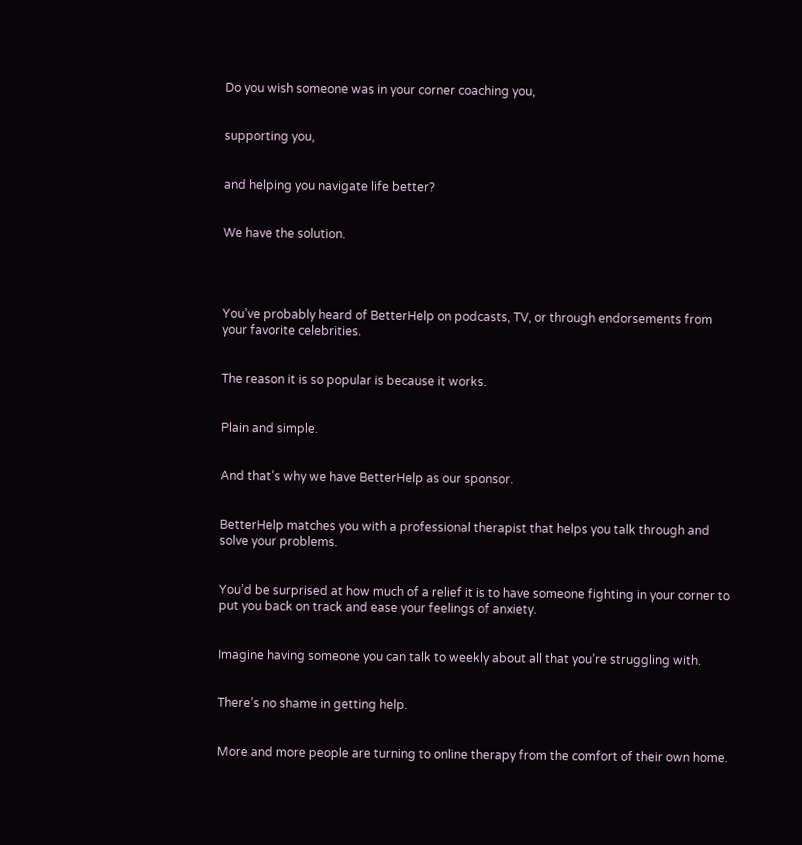Do you wish someone was in your corner coaching you,


supporting you,


and helping you navigate life better?


We have the solution.




You’ve probably heard of BetterHelp on podcasts, TV, or through endorsements from your favorite celebrities.


The reason it is so popular is because it works.


Plain and simple.


And that’s why we have BetterHelp as our sponsor.


BetterHelp matches you with a professional therapist that helps you talk through and solve your problems.


You’d be surprised at how much of a relief it is to have someone fighting in your corner to put you back on track and ease your feelings of anxiety.


Imagine having someone you can talk to weekly about all that you’re struggling with.


There’s no shame in getting help.


More and more people are turning to online therapy from the comfort of their own home.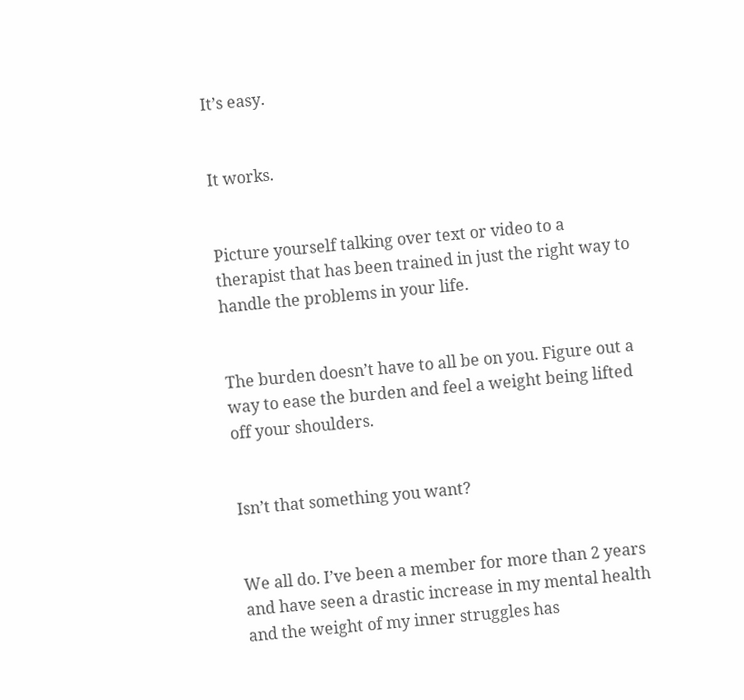It’s easy.


It works.


Picture yourself talking over text or video to a therapist that has been trained in just the right way to handle the problems in your life.


The burden doesn’t have to all be on you. Figure out a way to ease the burden and feel a weight being lifted off your shoulders.


Isn’t that something you want?


We all do. I’ve been a member for more than 2 years and have seen a drastic increase in my mental health and the weight of my inner struggles has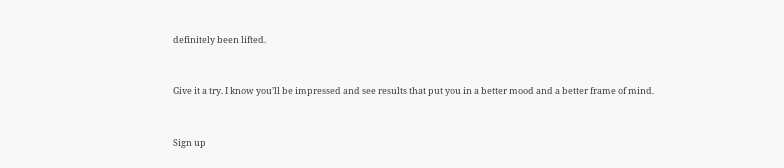definitely been lifted.


Give it a try. I know you’ll be impressed and see results that put you in a better mood and a better frame of mind.


Sign up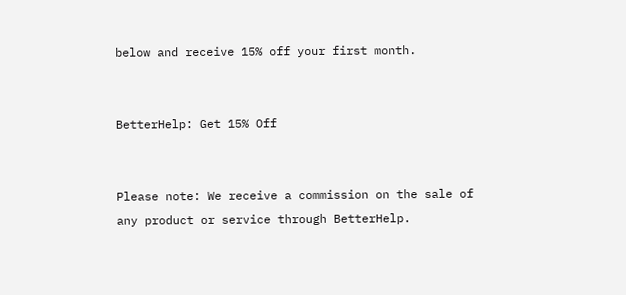below and receive 15% off your first month.


BetterHelp: Get 15% Off


Please note: We receive a commission on the sale of any product or service through BetterHelp.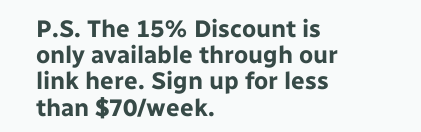P.S. The 15% Discount is only available through our link here. Sign up for less than $70/week.